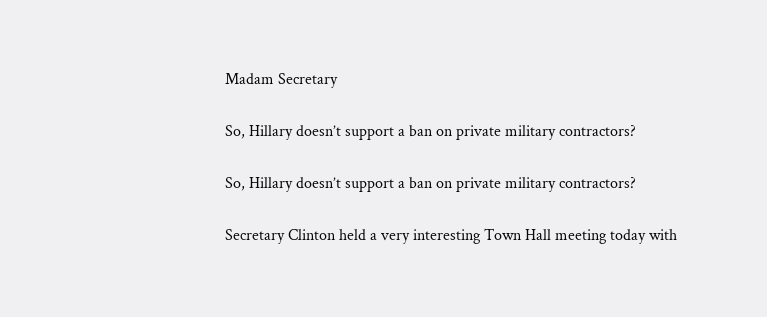Madam Secretary

So, Hillary doesn’t support a ban on private military contractors?

So, Hillary doesn’t support a ban on private military contractors?

Secretary Clinton held a very interesting Town Hall meeting today with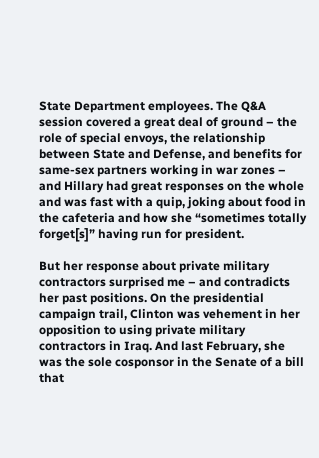State Department employees. The Q&A session covered a great deal of ground – the role of special envoys, the relationship between State and Defense, and benefits for same-sex partners working in war zones – and Hillary had great responses on the whole and was fast with a quip, joking about food in the cafeteria and how she “sometimes totally forget[s]” having run for president.

But her response about private military contractors surprised me – and contradicts her past positions. On the presidential campaign trail, Clinton was vehement in her opposition to using private military contractors in Iraq. And last February, she was the sole cosponsor in the Senate of a bill that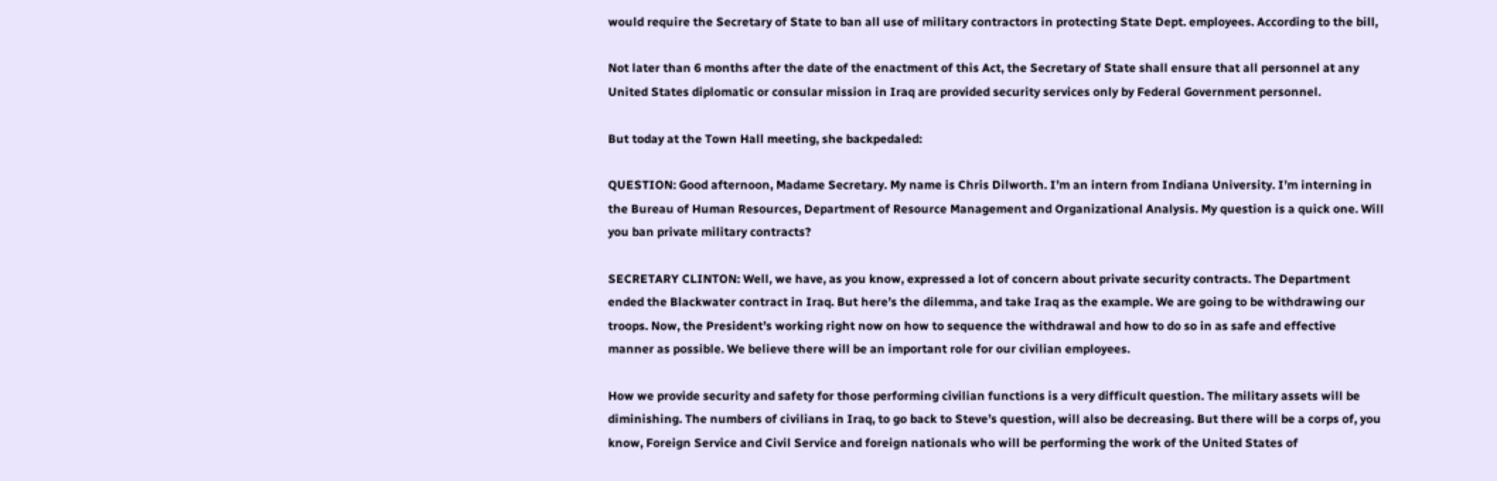would require the Secretary of State to ban all use of military contractors in protecting State Dept. employees. According to the bill,

Not later than 6 months after the date of the enactment of this Act, the Secretary of State shall ensure that all personnel at any United States diplomatic or consular mission in Iraq are provided security services only by Federal Government personnel.

But today at the Town Hall meeting, she backpedaled:

QUESTION: Good afternoon, Madame Secretary. My name is Chris Dilworth. I’m an intern from Indiana University. I’m interning in the Bureau of Human Resources, Department of Resource Management and Organizational Analysis. My question is a quick one. Will you ban private military contracts?

SECRETARY CLINTON: Well, we have, as you know, expressed a lot of concern about private security contracts. The Department ended the Blackwater contract in Iraq. But here’s the dilemma, and take Iraq as the example. We are going to be withdrawing our troops. Now, the President’s working right now on how to sequence the withdrawal and how to do so in as safe and effective manner as possible. We believe there will be an important role for our civilian employees.

How we provide security and safety for those performing civilian functions is a very difficult question. The military assets will be diminishing. The numbers of civilians in Iraq, to go back to Steve’s question, will also be decreasing. But there will be a corps of, you know, Foreign Service and Civil Service and foreign nationals who will be performing the work of the United States of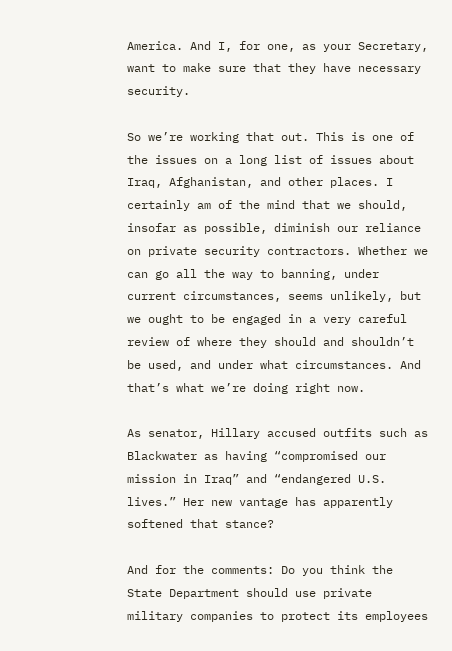America. And I, for one, as your Secretary, want to make sure that they have necessary security.

So we’re working that out. This is one of the issues on a long list of issues about Iraq, Afghanistan, and other places. I certainly am of the mind that we should, insofar as possible, diminish our reliance on private security contractors. Whether we can go all the way to banning, under current circumstances, seems unlikely, but we ought to be engaged in a very careful review of where they should and shouldn’t be used, and under what circumstances. And that’s what we’re doing right now.

As senator, Hillary accused outfits such as Blackwater as having “compromised our mission in Iraq” and “endangered U.S. lives.” Her new vantage has apparently softened that stance?

And for the comments: Do you think the State Department should use private military companies to protect its employees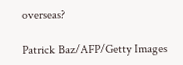overseas?

Patrick Baz/AFP/Getty Images